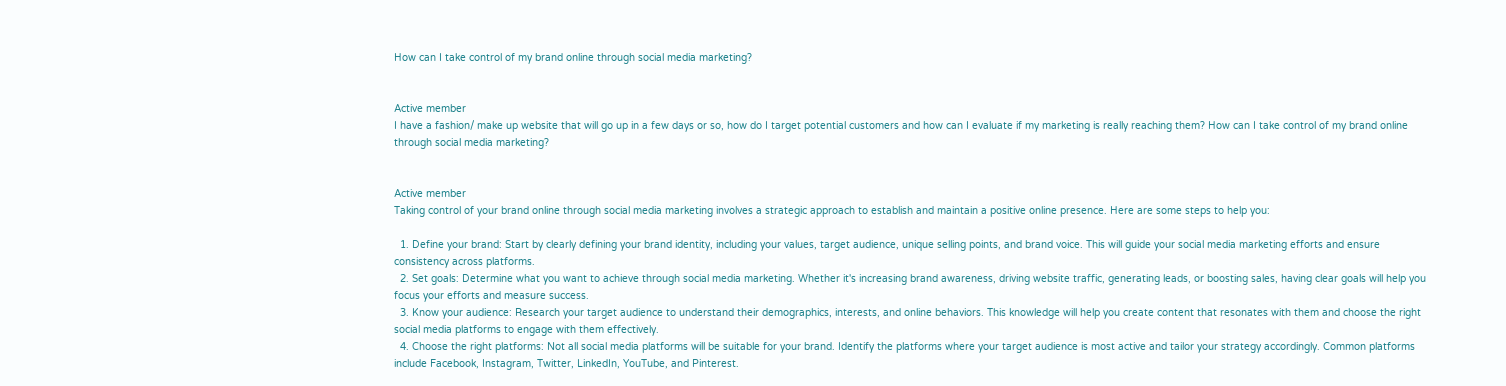How can I take control of my brand online through social media marketing?


Active member
I have a fashion/ make up website that will go up in a few days or so, how do I target potential customers and how can I evaluate if my marketing is really reaching them? How can I take control of my brand online through social media marketing?


Active member
Taking control of your brand online through social media marketing involves a strategic approach to establish and maintain a positive online presence. Here are some steps to help you:

  1. Define your brand: Start by clearly defining your brand identity, including your values, target audience, unique selling points, and brand voice. This will guide your social media marketing efforts and ensure consistency across platforms.
  2. Set goals: Determine what you want to achieve through social media marketing. Whether it's increasing brand awareness, driving website traffic, generating leads, or boosting sales, having clear goals will help you focus your efforts and measure success.
  3. Know your audience: Research your target audience to understand their demographics, interests, and online behaviors. This knowledge will help you create content that resonates with them and choose the right social media platforms to engage with them effectively.
  4. Choose the right platforms: Not all social media platforms will be suitable for your brand. Identify the platforms where your target audience is most active and tailor your strategy accordingly. Common platforms include Facebook, Instagram, Twitter, LinkedIn, YouTube, and Pinterest.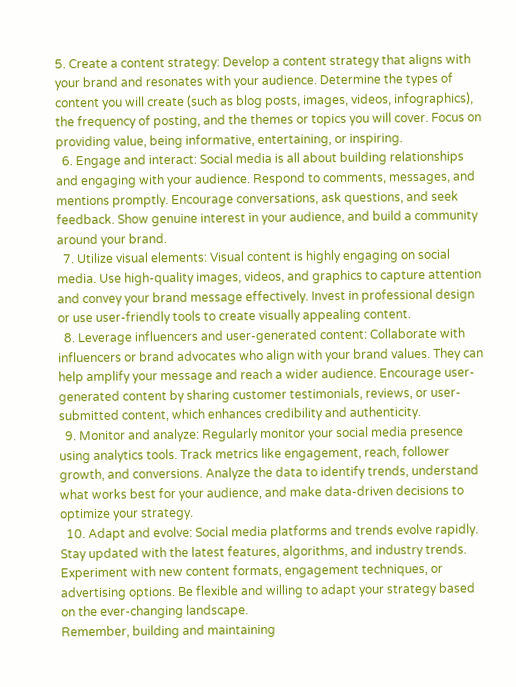5. Create a content strategy: Develop a content strategy that aligns with your brand and resonates with your audience. Determine the types of content you will create (such as blog posts, images, videos, infographics), the frequency of posting, and the themes or topics you will cover. Focus on providing value, being informative, entertaining, or inspiring.
  6. Engage and interact: Social media is all about building relationships and engaging with your audience. Respond to comments, messages, and mentions promptly. Encourage conversations, ask questions, and seek feedback. Show genuine interest in your audience, and build a community around your brand.
  7. Utilize visual elements: Visual content is highly engaging on social media. Use high-quality images, videos, and graphics to capture attention and convey your brand message effectively. Invest in professional design or use user-friendly tools to create visually appealing content.
  8. Leverage influencers and user-generated content: Collaborate with influencers or brand advocates who align with your brand values. They can help amplify your message and reach a wider audience. Encourage user-generated content by sharing customer testimonials, reviews, or user-submitted content, which enhances credibility and authenticity.
  9. Monitor and analyze: Regularly monitor your social media presence using analytics tools. Track metrics like engagement, reach, follower growth, and conversions. Analyze the data to identify trends, understand what works best for your audience, and make data-driven decisions to optimize your strategy.
  10. Adapt and evolve: Social media platforms and trends evolve rapidly. Stay updated with the latest features, algorithms, and industry trends. Experiment with new content formats, engagement techniques, or advertising options. Be flexible and willing to adapt your strategy based on the ever-changing landscape.
Remember, building and maintaining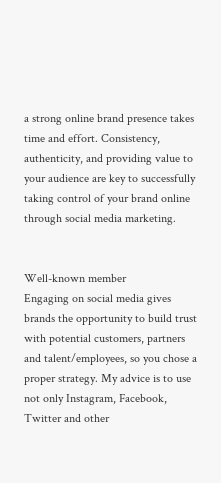a strong online brand presence takes time and effort. Consistency, authenticity, and providing value to your audience are key to successfully taking control of your brand online through social media marketing.


Well-known member
Engaging on social media gives brands the opportunity to build trust with potential customers, partners and talent/employees, so you chose a proper strategy. My advice is to use not only Instagram, Facebook, Twitter and other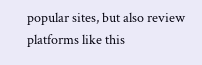popular sites, but also review platforms like this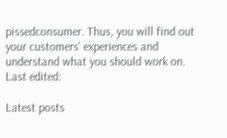pissedconsumer. Thus, you will find out your customers' experiences and understand what you should work on.
Last edited:

Latest posts